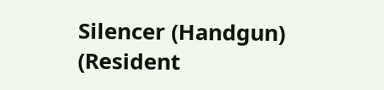Silencer (Handgun) (Resident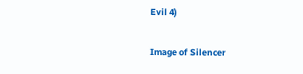Evil 4)

Image of Silencer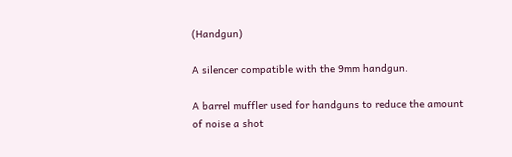(Handgun)

A silencer compatible with the 9mm handgun.

A barrel muffler used for handguns to reduce the amount of noise a shot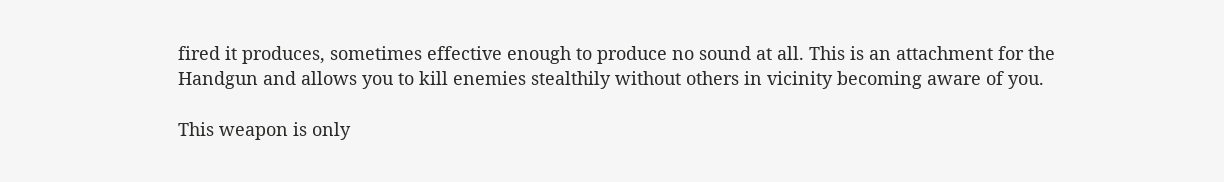fired it produces, sometimes effective enough to produce no sound at all. This is an attachment for the Handgun and allows you to kill enemies stealthily without others in vicinity becoming aware of you.

This weapon is only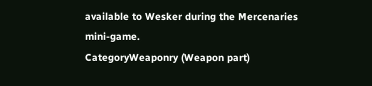available to Wesker during the Mercenaries mini-game.
CategoryWeaponry (Weapon part)